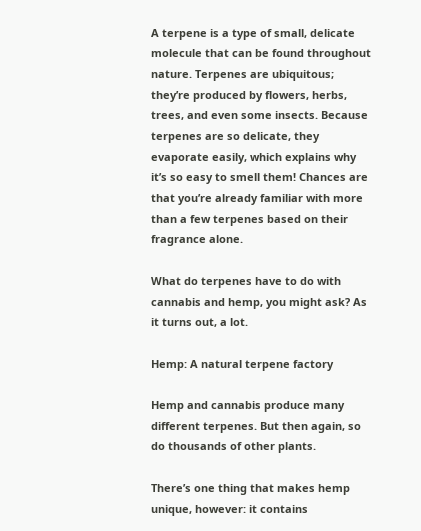A terpene is a type of small, delicate molecule that can be found throughout nature. Terpenes are ubiquitous; they’re produced by flowers, herbs, trees, and even some insects. Because terpenes are so delicate, they evaporate easily, which explains why it’s so easy to smell them! Chances are that you’re already familiar with more than a few terpenes based on their fragrance alone.

What do terpenes have to do with cannabis and hemp, you might ask? As it turns out, a lot.

Hemp: A natural terpene factory

Hemp and cannabis produce many different terpenes. But then again, so do thousands of other plants.

There’s one thing that makes hemp unique, however: it contains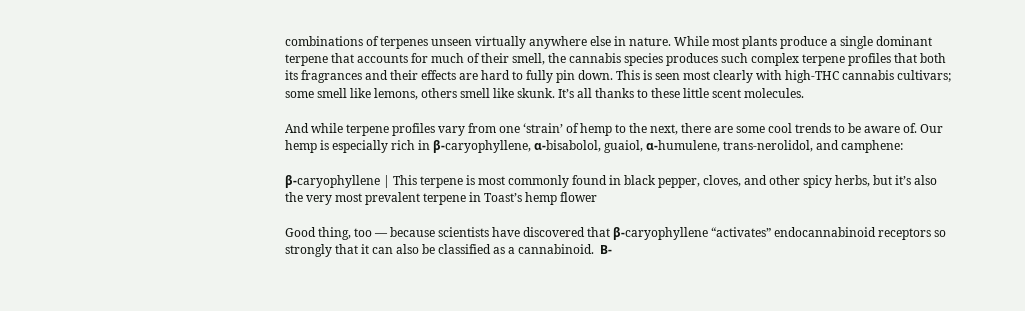combinations of terpenes unseen virtually anywhere else in nature. While most plants produce a single dominant terpene that accounts for much of their smell, the cannabis species produces such complex terpene profiles that both its fragrances and their effects are hard to fully pin down. This is seen most clearly with high-THC cannabis cultivars; some smell like lemons, others smell like skunk. It’s all thanks to these little scent molecules.

And while terpene profiles vary from one ‘strain’ of hemp to the next, there are some cool trends to be aware of. Our hemp is especially rich in β-caryophyllene, α-bisabolol, guaiol, α-humulene, trans-nerolidol, and camphene:

β-caryophyllene | This terpene is most commonly found in black pepper, cloves, and other spicy herbs, but it’s also the very most prevalent terpene in Toast’s hemp flower

Good thing, too — because scientists have discovered that β-caryophyllene “activates” endocannabinoid receptors so strongly that it can also be classified as a cannabinoid.  Β-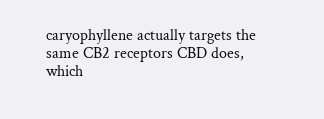caryophyllene actually targets the same CB2 receptors CBD does, which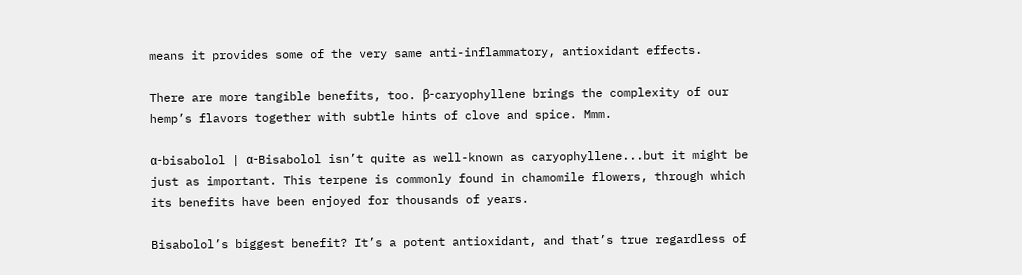means it provides some of the very same anti-inflammatory, antioxidant effects.

There are more tangible benefits, too. β-caryophyllene brings the complexity of our hemp’s flavors together with subtle hints of clove and spice. Mmm.

α-bisabolol | α-Bisabolol isn’t quite as well-known as caryophyllene...but it might be just as important. This terpene is commonly found in chamomile flowers, through which its benefits have been enjoyed for thousands of years.

Bisabolol’s biggest benefit? It’s a potent antioxidant, and that’s true regardless of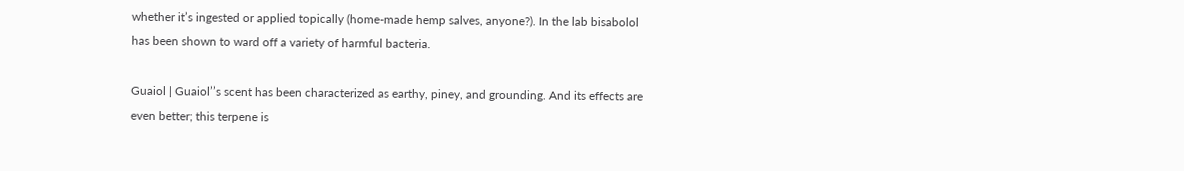whether it’s ingested or applied topically (home-made hemp salves, anyone?). In the lab bisabolol has been shown to ward off a variety of harmful bacteria.

Guaiol | Guaiol’’s scent has been characterized as earthy, piney, and grounding. And its effects are even better; this terpene is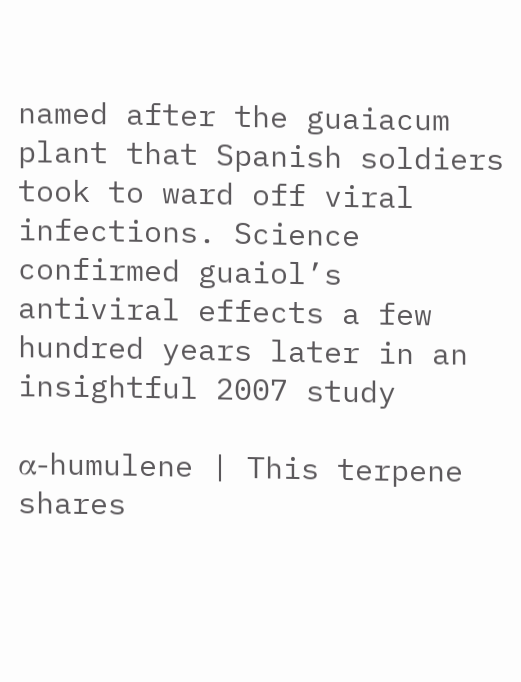named after the guaiacum plant that Spanish soldiers took to ward off viral infections. Science confirmed guaiol’s antiviral effects a few hundred years later in an insightful 2007 study

α-humulene | This terpene shares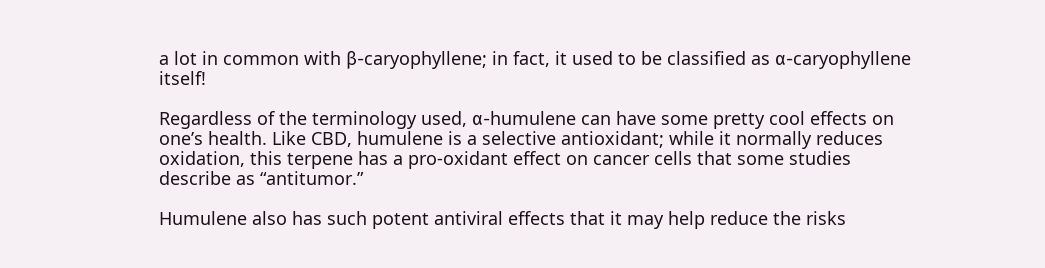a lot in common with β-caryophyllene; in fact, it used to be classified as α-caryophyllene itself!

Regardless of the terminology used, α-humulene can have some pretty cool effects on one’s health. Like CBD, humulene is a selective antioxidant; while it normally reduces oxidation, this terpene has a pro-oxidant effect on cancer cells that some studies describe as “antitumor.”

Humulene also has such potent antiviral effects that it may help reduce the risks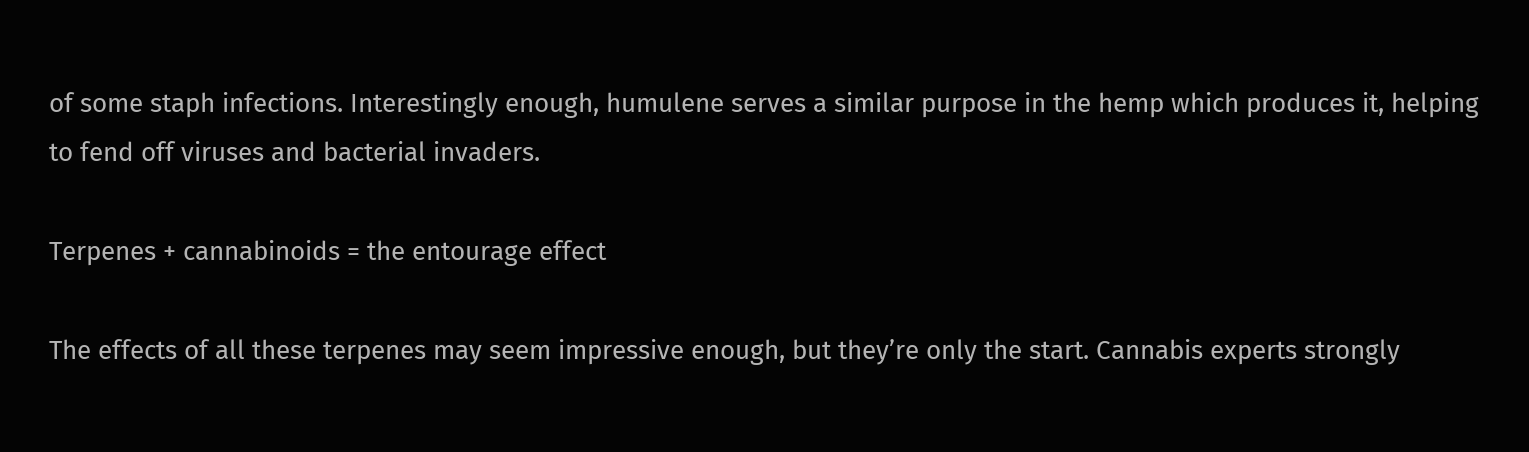of some staph infections. Interestingly enough, humulene serves a similar purpose in the hemp which produces it, helping to fend off viruses and bacterial invaders.

Terpenes + cannabinoids = the entourage effect

The effects of all these terpenes may seem impressive enough, but they’re only the start. Cannabis experts strongly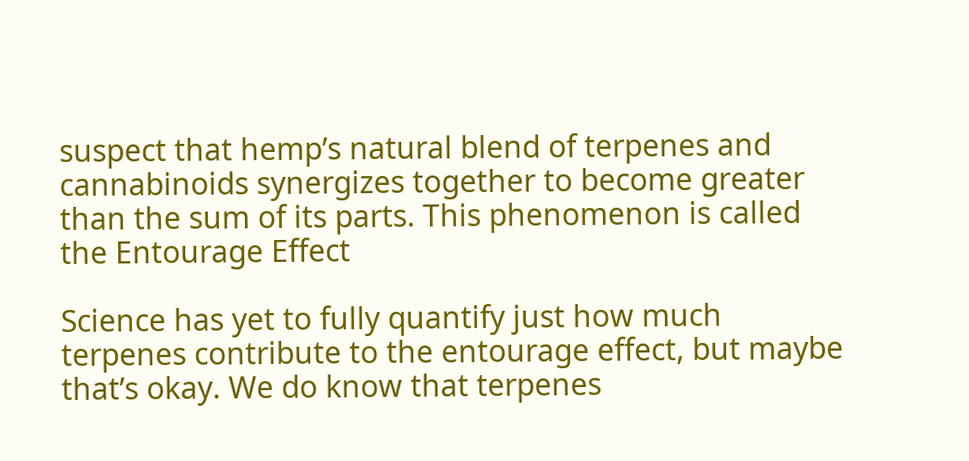suspect that hemp’s natural blend of terpenes and cannabinoids synergizes together to become greater than the sum of its parts. This phenomenon is called the Entourage Effect

Science has yet to fully quantify just how much terpenes contribute to the entourage effect, but maybe that’s okay. We do know that terpenes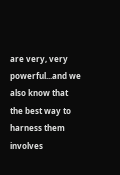are very, very powerful...and we also know that the best way to harness them involves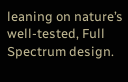leaning on nature’s well-tested, Full Spectrum design.